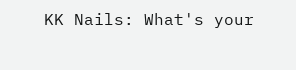KK Nails: What's your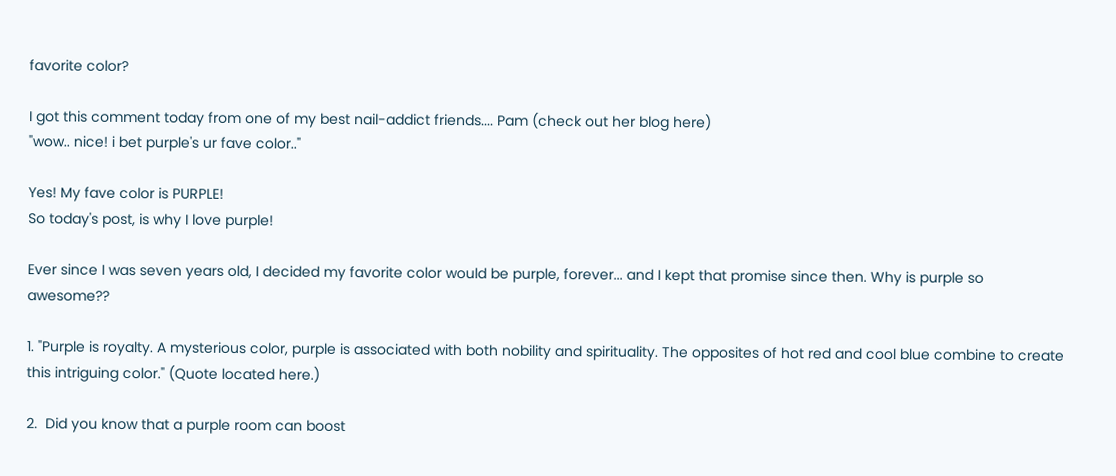favorite color?

I got this comment today from one of my best nail-addict friends.... Pam (check out her blog here)
"wow.. nice! i bet purple's ur fave color.."

Yes! My fave color is PURPLE!
So today's post, is why I love purple!

Ever since I was seven years old, I decided my favorite color would be purple, forever... and I kept that promise since then. Why is purple so awesome??

1. "Purple is royalty. A mysterious color, purple is associated with both nobility and spirituality. The opposites of hot red and cool blue combine to create this intriguing color." (Quote located here.)

2.  Did you know that a purple room can boost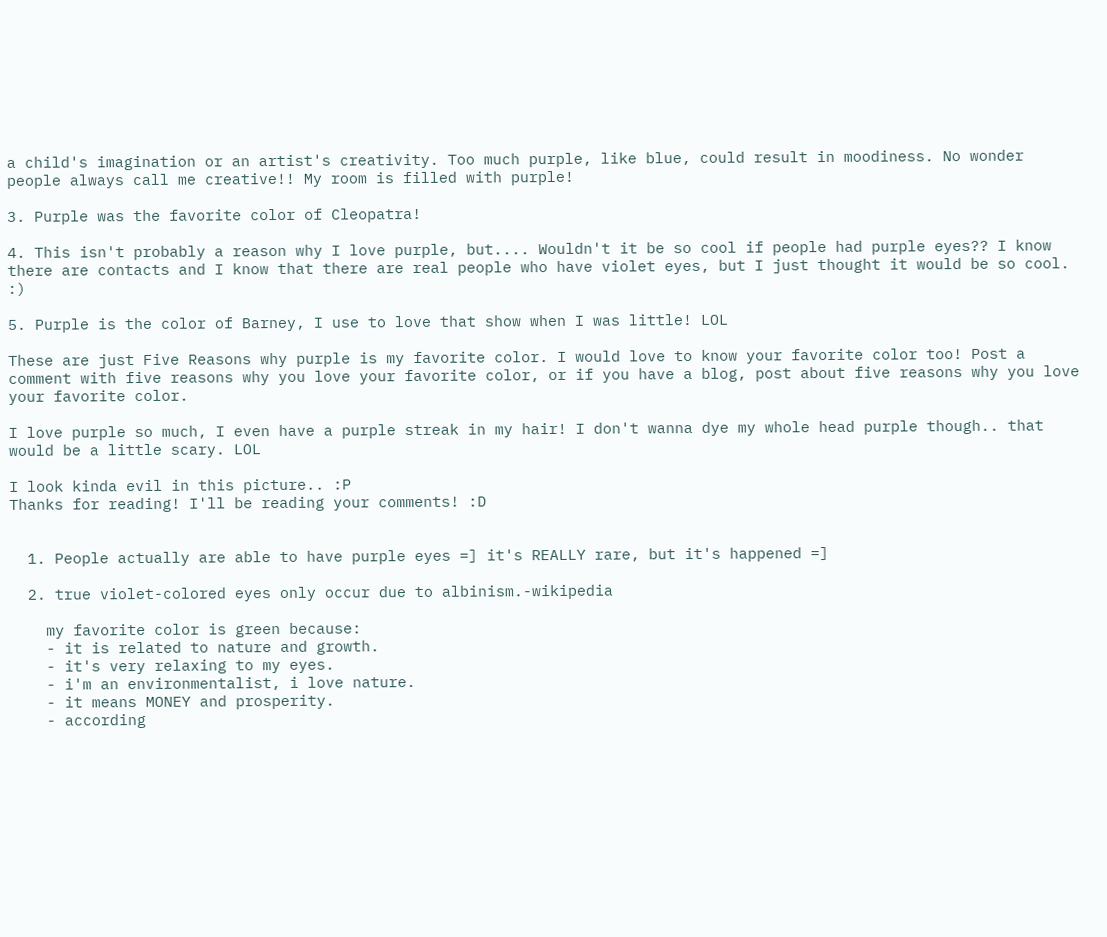a child's imagination or an artist's creativity. Too much purple, like blue, could result in moodiness. No wonder people always call me creative!! My room is filled with purple!

3. Purple was the favorite color of Cleopatra!

4. This isn't probably a reason why I love purple, but.... Wouldn't it be so cool if people had purple eyes?? I know there are contacts and I know that there are real people who have violet eyes, but I just thought it would be so cool. :)

5. Purple is the color of Barney, I use to love that show when I was little! LOL

These are just Five Reasons why purple is my favorite color. I would love to know your favorite color too! Post a comment with five reasons why you love your favorite color, or if you have a blog, post about five reasons why you love your favorite color.

I love purple so much, I even have a purple streak in my hair! I don't wanna dye my whole head purple though.. that would be a little scary. LOL

I look kinda evil in this picture.. :P
Thanks for reading! I'll be reading your comments! :D


  1. People actually are able to have purple eyes =] it's REALLY rare, but it's happened =]

  2. true violet-colored eyes only occur due to albinism.-wikipedia

    my favorite color is green because:
    - it is related to nature and growth.
    - it's very relaxing to my eyes.
    - i'm an environmentalist, i love nature.
    - it means MONEY and prosperity.
    - according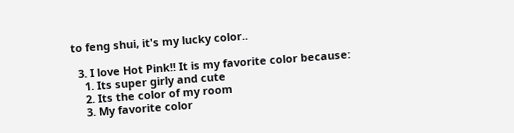to feng shui, it's my lucky color..

  3. I love Hot Pink!! It is my favorite color because:
    1. Its super girly and cute
    2. Its the color of my room
    3. My favorite color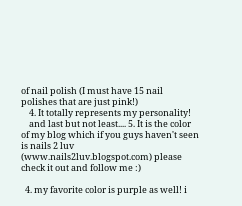of nail polish (I must have 15 nail polishes that are just pink!)
    4. It totally represents my personality!
    and last but not least.... 5. It is the color of my blog which if you guys haven't seen is nails 2 luv (www.nails2luv.blogspot.com) please check it out and follow me :)

  4. my favorite color is purple as well! i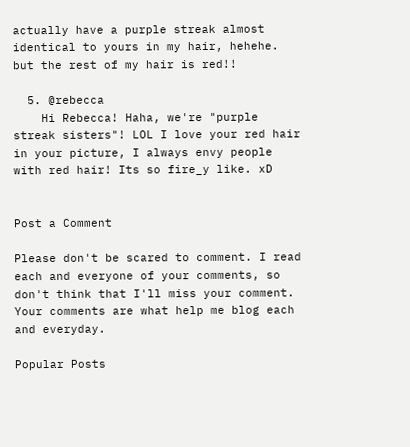actually have a purple streak almost identical to yours in my hair, hehehe. but the rest of my hair is red!!

  5. @rebecca
    Hi Rebecca! Haha, we're "purple streak sisters"! LOL I love your red hair in your picture, I always envy people with red hair! Its so fire_y like. xD


Post a Comment

Please don't be scared to comment. I read each and everyone of your comments, so don't think that I'll miss your comment. Your comments are what help me blog each and everyday.

Popular Posts